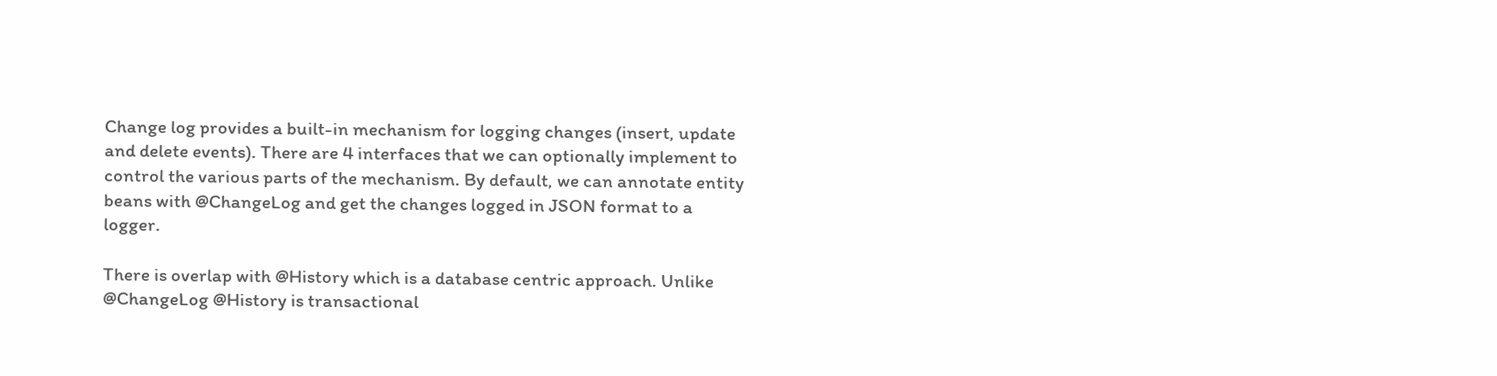Change log provides a built-in mechanism for logging changes (insert, update and delete events). There are 4 interfaces that we can optionally implement to control the various parts of the mechanism. By default, we can annotate entity beans with @ChangeLog and get the changes logged in JSON format to a logger.

There is overlap with @History which is a database centric approach. Unlike @ChangeLog @History is transactional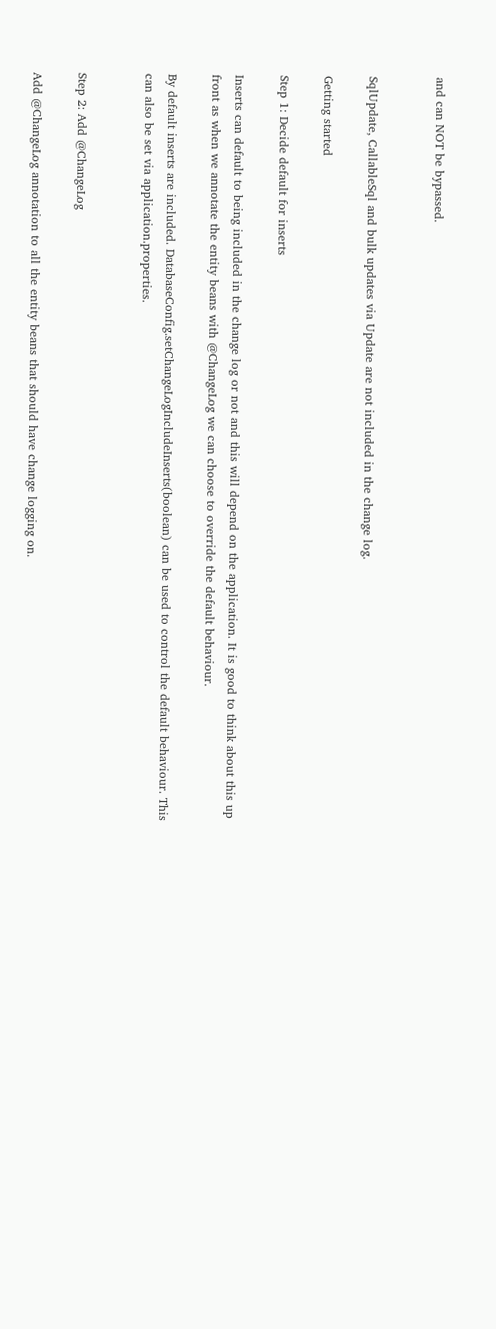and can NOT be bypassed.


SqlUpdate, CallableSql and bulk updates via Update are not included in the change log.

Getting started

Step 1: Decide default for inserts

Inserts can default to being included in the change log or not and this will depend on the application. It is good to think about this up front as when we annotate the entity beans with @ChangeLog we can choose to override the default behaviour.

By default inserts are included. DatabaseConfig.setChangeLogIncludeInserts(boolean) can be used to control the default behaviour. This can also be set via application.properties.


Step 2: Add @ChangeLog

Add @ChangeLog annotation to all the entity beans that should have change logging on.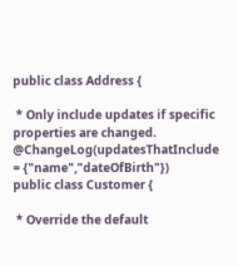public class Address {

 * Only include updates if specific properties are changed.
@ChangeLog(updatesThatInclude = {"name","dateOfBirth"})
public class Customer {

 * Override the default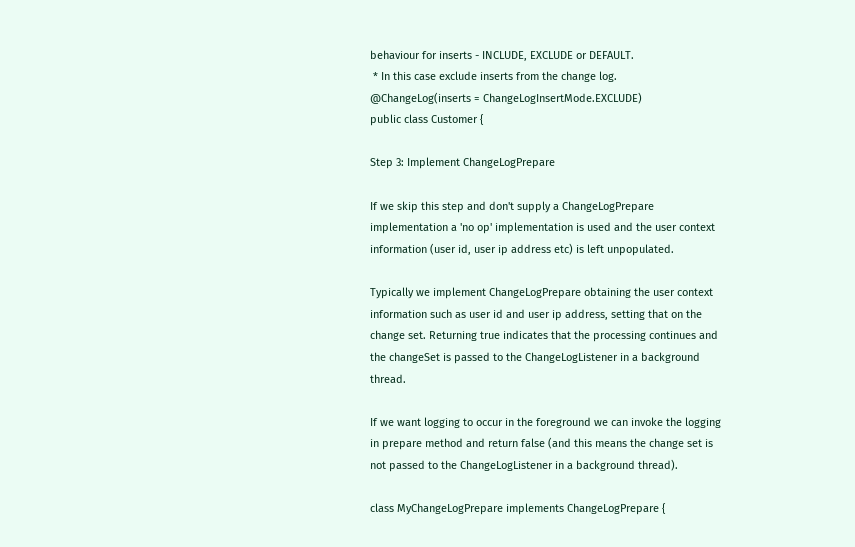behaviour for inserts - INCLUDE, EXCLUDE or DEFAULT.
 * In this case exclude inserts from the change log.
@ChangeLog(inserts = ChangeLogInsertMode.EXCLUDE)
public class Customer {

Step 3: Implement ChangeLogPrepare

If we skip this step and don't supply a ChangeLogPrepare implementation a 'no op' implementation is used and the user context information (user id, user ip address etc) is left unpopulated.

Typically we implement ChangeLogPrepare obtaining the user context information such as user id and user ip address, setting that on the change set. Returning true indicates that the processing continues and the changeSet is passed to the ChangeLogListener in a background thread.

If we want logging to occur in the foreground we can invoke the logging in prepare method and return false (and this means the change set is not passed to the ChangeLogListener in a background thread).

class MyChangeLogPrepare implements ChangeLogPrepare {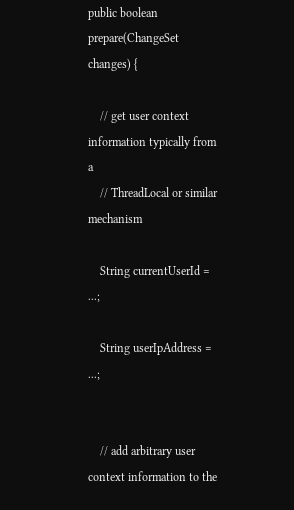public boolean prepare(ChangeSet changes) {

    // get user context information typically from a
    // ThreadLocal or similar mechanism

    String currentUserId = ...;

    String userIpAddress = ...;


    // add arbitrary user context information to the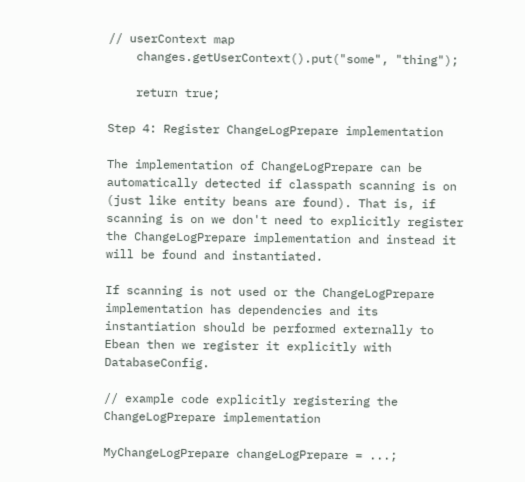// userContext map
    changes.getUserContext().put("some", "thing");

    return true;

Step 4: Register ChangeLogPrepare implementation

The implementation of ChangeLogPrepare can be automatically detected if classpath scanning is on (just like entity beans are found). That is, if scanning is on we don't need to explicitly register the ChangeLogPrepare implementation and instead it will be found and instantiated.

If scanning is not used or the ChangeLogPrepare implementation has dependencies and its instantiation should be performed externally to Ebean then we register it explicitly with DatabaseConfig.

// example code explicitly registering the ChangeLogPrepare implementation

MyChangeLogPrepare changeLogPrepare = ...;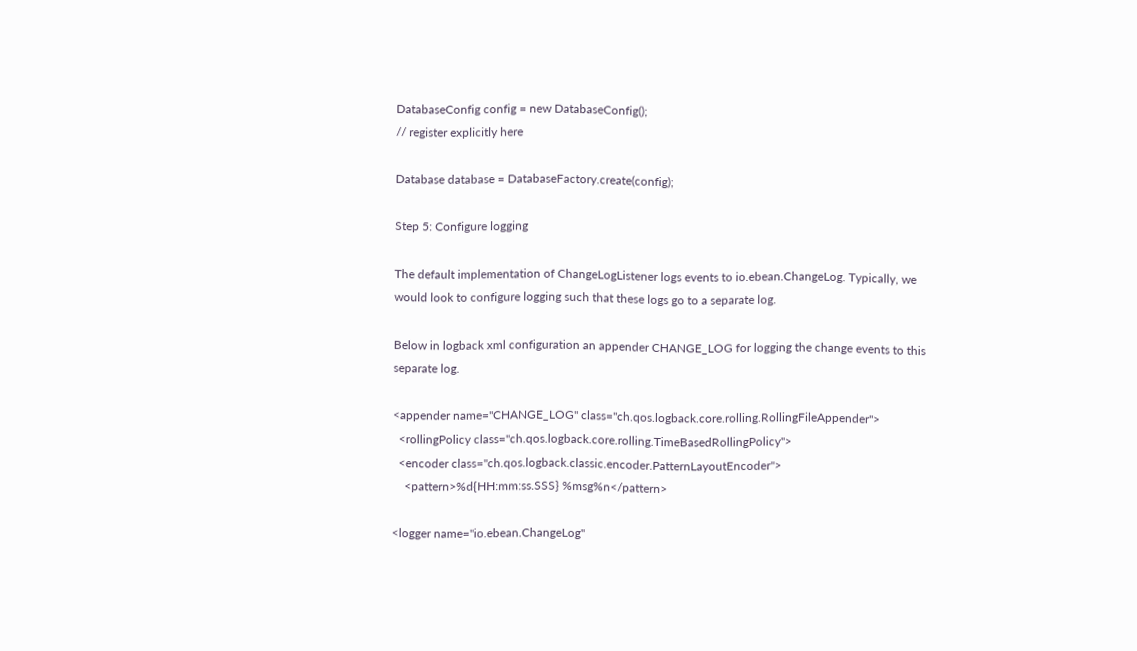DatabaseConfig config = new DatabaseConfig();
// register explicitly here

Database database = DatabaseFactory.create(config);

Step 5: Configure logging

The default implementation of ChangeLogListener logs events to io.ebean.ChangeLog. Typically, we would look to configure logging such that these logs go to a separate log.

Below in logback xml configuration an appender CHANGE_LOG for logging the change events to this separate log.

<appender name="CHANGE_LOG" class="ch.qos.logback.core.rolling.RollingFileAppender">
  <rollingPolicy class="ch.qos.logback.core.rolling.TimeBasedRollingPolicy">
  <encoder class="ch.qos.logback.classic.encoder.PatternLayoutEncoder">
    <pattern>%d{HH:mm:ss.SSS} %msg%n</pattern>

<logger name="io.ebean.ChangeLog"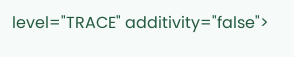level="TRACE" additivity="false">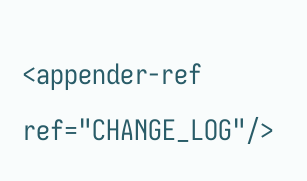<appender-ref ref="CHANGE_LOG"/>